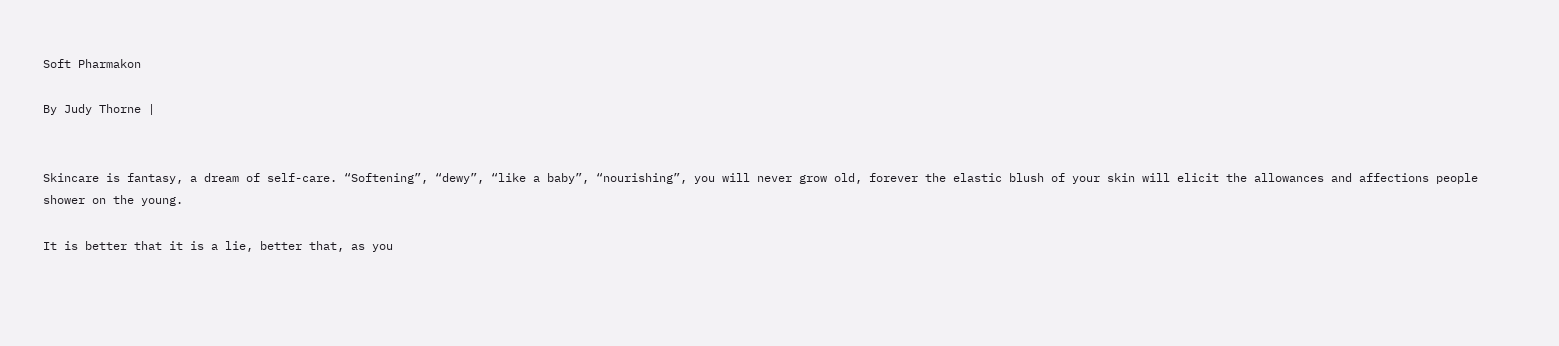Soft Pharmakon

By Judy Thorne |


Skincare is fantasy, a dream of self-care. “Softening”, “dewy”, “like a baby”, “nourishing”, you will never grow old, forever the elastic blush of your skin will elicit the allowances and affections people shower on the young.

It is better that it is a lie, better that, as you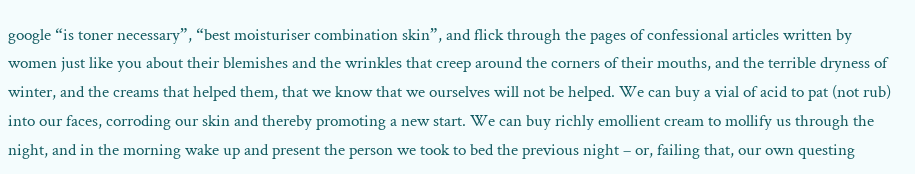google “is toner necessary”, “best moisturiser combination skin”, and flick through the pages of confessional articles written by women just like you about their blemishes and the wrinkles that creep around the corners of their mouths, and the terrible dryness of winter, and the creams that helped them, that we know that we ourselves will not be helped. We can buy a vial of acid to pat (not rub) into our faces, corroding our skin and thereby promoting a new start. We can buy richly emollient cream to mollify us through the night, and in the morning wake up and present the person we took to bed the previous night – or, failing that, our own questing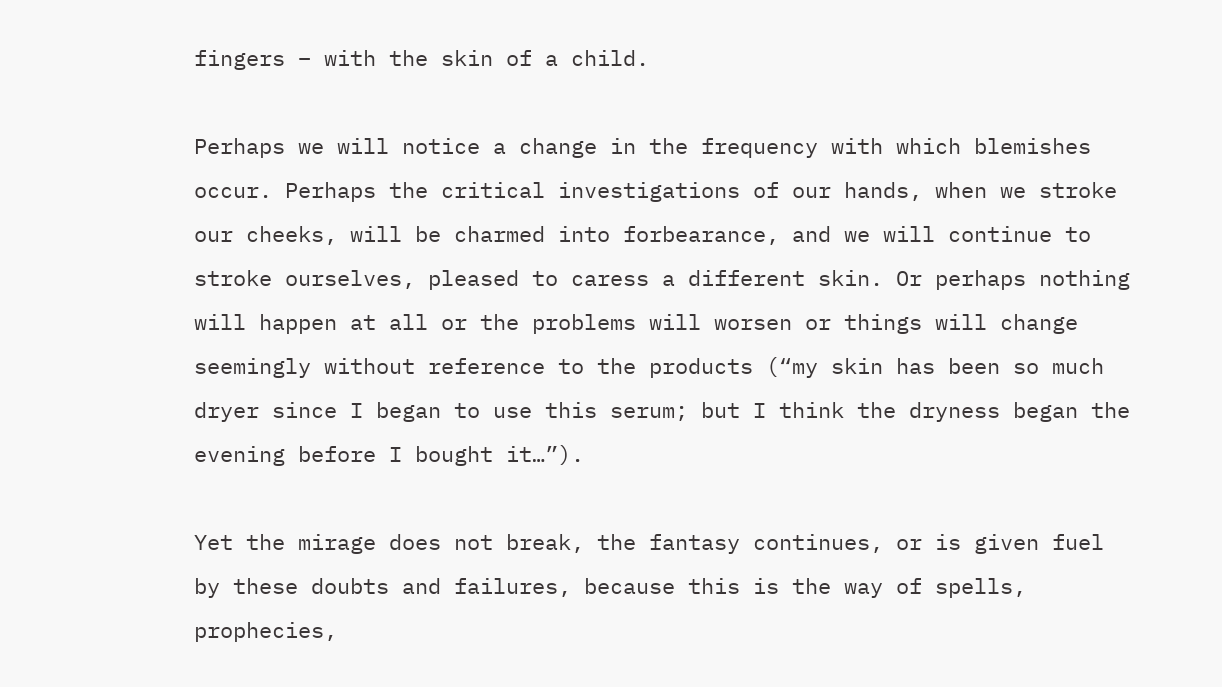fingers – with the skin of a child.

Perhaps we will notice a change in the frequency with which blemishes occur. Perhaps the critical investigations of our hands, when we stroke our cheeks, will be charmed into forbearance, and we will continue to stroke ourselves, pleased to caress a different skin. Or perhaps nothing will happen at all or the problems will worsen or things will change seemingly without reference to the products (“my skin has been so much dryer since I began to use this serum; but I think the dryness began the evening before I bought it…”).

Yet the mirage does not break, the fantasy continues, or is given fuel by these doubts and failures, because this is the way of spells, prophecies,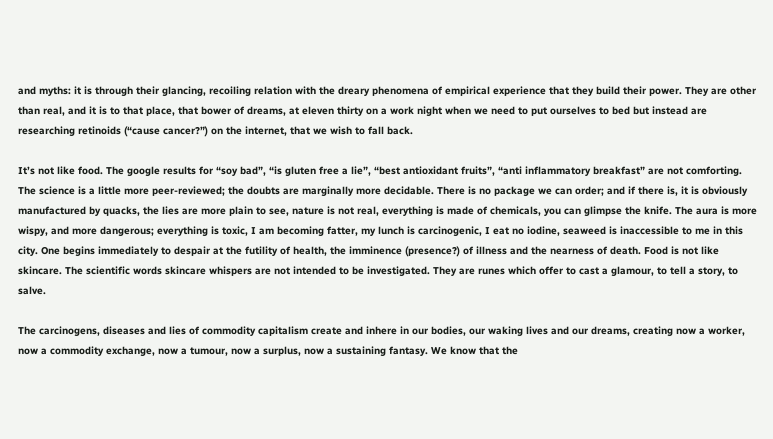and myths: it is through their glancing, recoiling relation with the dreary phenomena of empirical experience that they build their power. They are other than real, and it is to that place, that bower of dreams, at eleven thirty on a work night when we need to put ourselves to bed but instead are researching retinoids (“cause cancer?”) on the internet, that we wish to fall back.

It’s not like food. The google results for “soy bad”, “is gluten free a lie”, “best antioxidant fruits”, “anti inflammatory breakfast” are not comforting. The science is a little more peer-reviewed; the doubts are marginally more decidable. There is no package we can order; and if there is, it is obviously manufactured by quacks, the lies are more plain to see, nature is not real, everything is made of chemicals, you can glimpse the knife. The aura is more wispy, and more dangerous; everything is toxic, I am becoming fatter, my lunch is carcinogenic, I eat no iodine, seaweed is inaccessible to me in this city. One begins immediately to despair at the futility of health, the imminence (presence?) of illness and the nearness of death. Food is not like skincare. The scientific words skincare whispers are not intended to be investigated. They are runes which offer to cast a glamour, to tell a story, to salve.

The carcinogens, diseases and lies of commodity capitalism create and inhere in our bodies, our waking lives and our dreams, creating now a worker, now a commodity exchange, now a tumour, now a surplus, now a sustaining fantasy. We know that the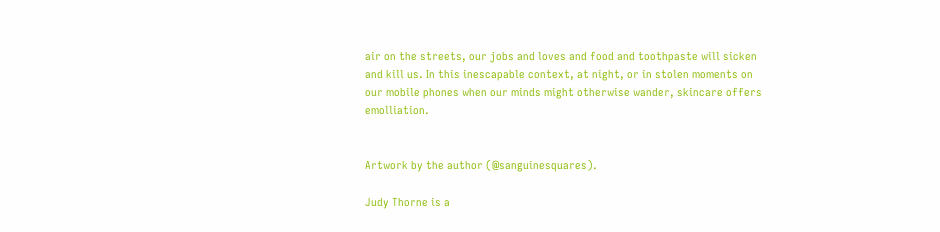air on the streets, our jobs and loves and food and toothpaste will sicken and kill us. In this inescapable context, at night, or in stolen moments on our mobile phones when our minds might otherwise wander, skincare offers emolliation.


Artwork by the author (@sanguinesquares).

Judy Thorne is a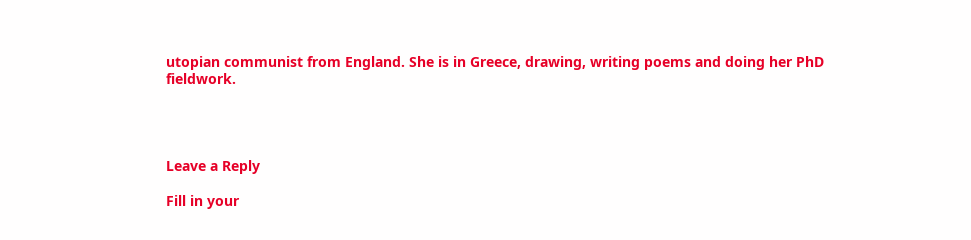utopian communist from England. She is in Greece, drawing, writing poems and doing her PhD fieldwork.




Leave a Reply

Fill in your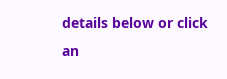details below or click an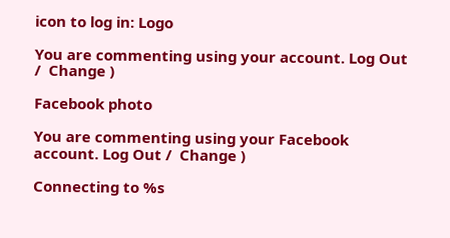icon to log in: Logo

You are commenting using your account. Log Out /  Change )

Facebook photo

You are commenting using your Facebook account. Log Out /  Change )

Connecting to %s